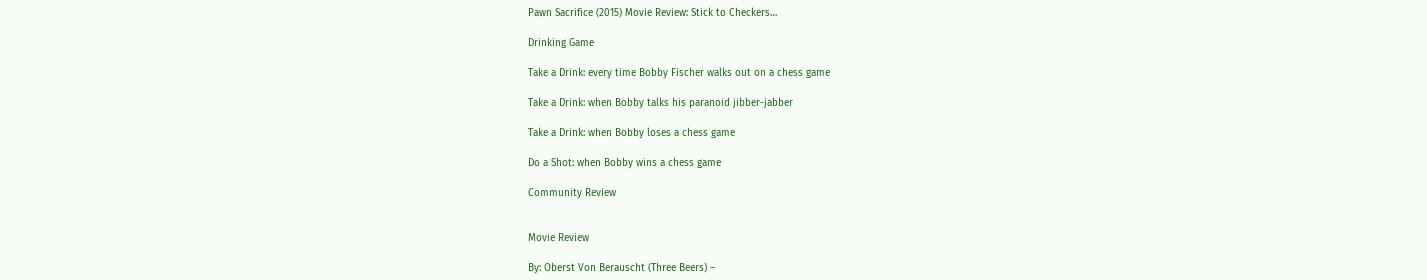Pawn Sacrifice (2015) Movie Review: Stick to Checkers…

Drinking Game

Take a Drink: every time Bobby Fischer walks out on a chess game

Take a Drink: when Bobby talks his paranoid jibber-jabber

Take a Drink: when Bobby loses a chess game

Do a Shot: when Bobby wins a chess game

Community Review


Movie Review

By: Oberst Von Berauscht (Three Beers) –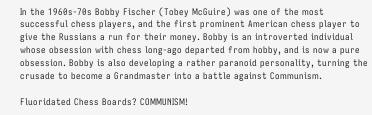In the 1960s-70s Bobby Fischer (Tobey McGuire) was one of the most successful chess players, and the first prominent American chess player to give the Russians a run for their money. Bobby is an introverted individual whose obsession with chess long-ago departed from hobby, and is now a pure obsession. Bobby is also developing a rather paranoid personality, turning the crusade to become a Grandmaster into a battle against Communism.

Fluoridated Chess Boards? COMMUNISM!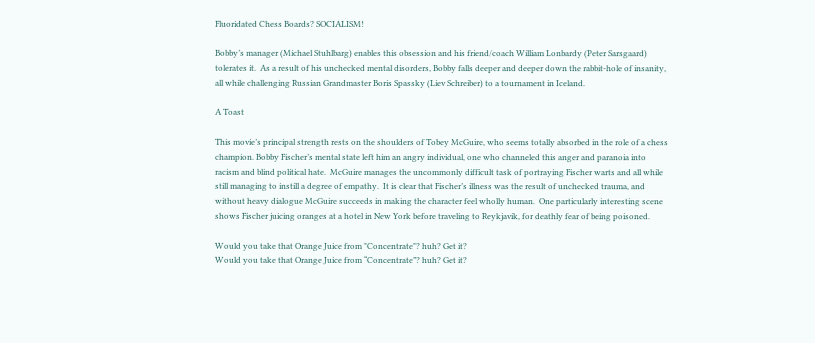Fluoridated Chess Boards? SOCIALISM!

Bobby’s manager (Michael Stuhlbarg) enables this obsession and his friend/coach William Lonbardy (Peter Sarsgaard) tolerates it.  As a result of his unchecked mental disorders, Bobby falls deeper and deeper down the rabbit-hole of insanity, all while challenging Russian Grandmaster Boris Spassky (Liev Schreiber) to a tournament in Iceland.

A Toast

This movie’s principal strength rests on the shoulders of Tobey McGuire, who seems totally absorbed in the role of a chess champion. Bobby Fischer’s mental state left him an angry individual, one who channeled this anger and paranoia into racism and blind political hate.  McGuire manages the uncommonly difficult task of portraying Fischer warts and all while still managing to instill a degree of empathy.  It is clear that Fischer’s illness was the result of unchecked trauma, and without heavy dialogue McGuire succeeds in making the character feel wholly human.  One particularly interesting scene shows Fischer juicing oranges at a hotel in New York before traveling to Reykjavik, for deathly fear of being poisoned.

Would you take that Orange Juice from "Concentrate"? huh? Get it?
Would you take that Orange Juice from “Concentrate”? huh? Get it?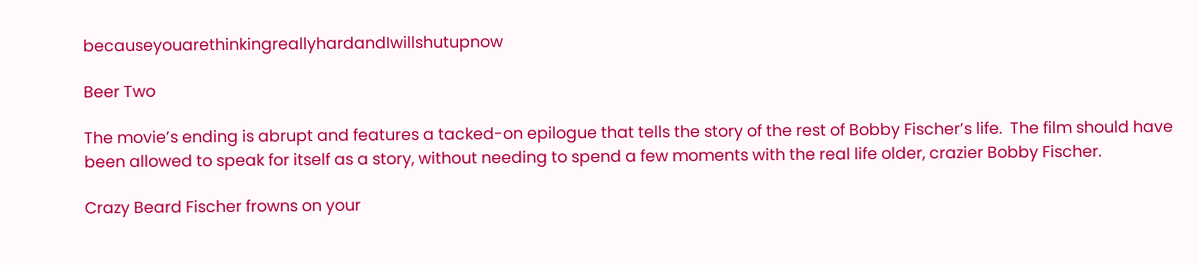becauseyouarethinkingreallyhardandIwillshutupnow

Beer Two

The movie’s ending is abrupt and features a tacked-on epilogue that tells the story of the rest of Bobby Fischer’s life.  The film should have been allowed to speak for itself as a story, without needing to spend a few moments with the real life older, crazier Bobby Fischer.

Crazy Beard Fischer frowns on your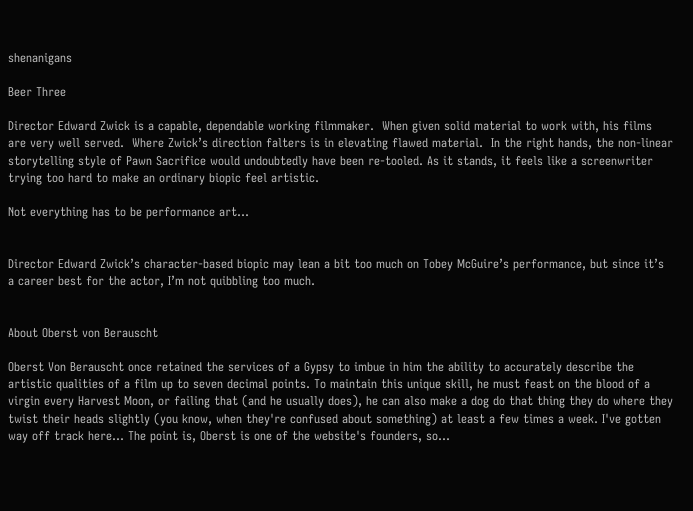shenanigans

Beer Three

Director Edward Zwick is a capable, dependable working filmmaker.  When given solid material to work with, his films are very well served.  Where Zwick’s direction falters is in elevating flawed material.  In the right hands, the non-linear storytelling style of Pawn Sacrifice would undoubtedly have been re-tooled. As it stands, it feels like a screenwriter trying too hard to make an ordinary biopic feel artistic.

Not everything has to be performance art…


Director Edward Zwick’s character-based biopic may lean a bit too much on Tobey McGuire’s performance, but since it’s a career best for the actor, I’m not quibbling too much.


About Oberst von Berauscht

Oberst Von Berauscht once retained the services of a Gypsy to imbue in him the ability to accurately describe the artistic qualities of a film up to seven decimal points. To maintain this unique skill, he must feast on the blood of a virgin every Harvest Moon, or failing that (and he usually does), he can also make a dog do that thing they do where they twist their heads slightly (you know, when they're confused about something) at least a few times a week. I've gotten way off track here... The point is, Oberst is one of the website's founders, so...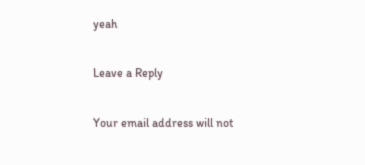yeah

Leave a Reply

Your email address will not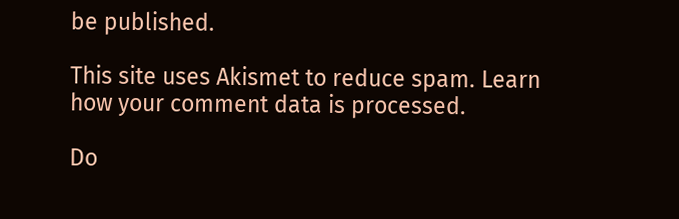be published.

This site uses Akismet to reduce spam. Learn how your comment data is processed.

Do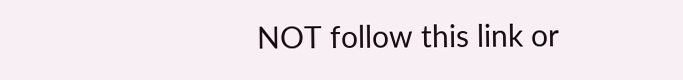NOT follow this link or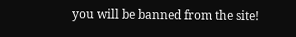you will be banned from the site!